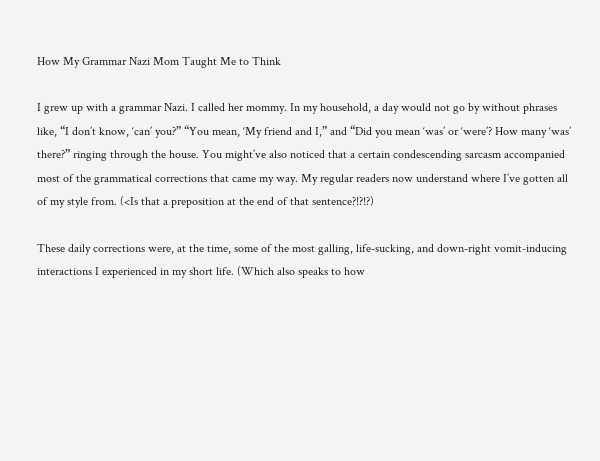How My Grammar Nazi Mom Taught Me to Think

I grew up with a grammar Nazi. I called her mommy. In my household, a day would not go by without phrases like, “I don’t know, ‘can’ you?” “You mean, ‘My friend and I,” and “Did you mean ‘was’ or ‘were’? How many ‘was’ there?” ringing through the house. You might’ve also noticed that a certain condescending sarcasm accompanied most of the grammatical corrections that came my way. My regular readers now understand where I’ve gotten all of my style from. (<Is that a preposition at the end of that sentence?!?!?)

These daily corrections were, at the time, some of the most galling, life-sucking, and down-right vomit-inducing interactions I experienced in my short life. (Which also speaks to how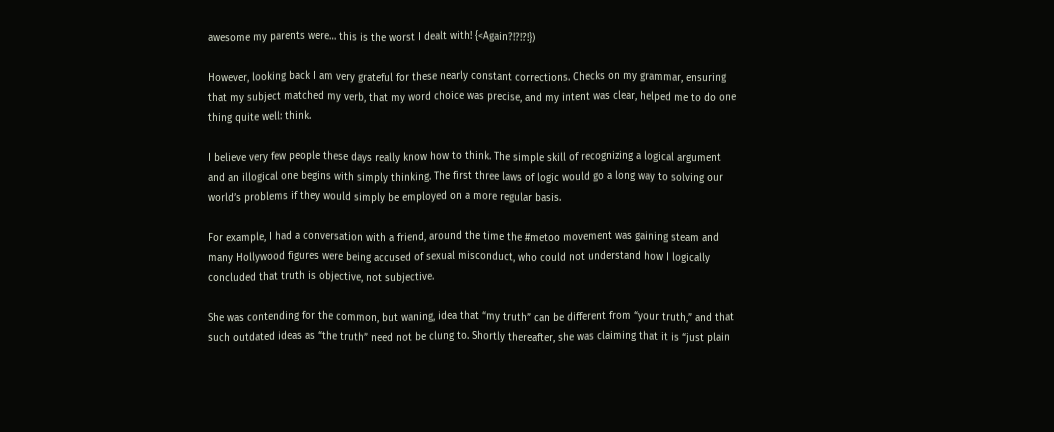awesome my parents were… this is the worst I dealt with! {<Again?!?!?!})

However, looking back I am very grateful for these nearly constant corrections. Checks on my grammar, ensuring that my subject matched my verb, that my word choice was precise, and my intent was clear, helped me to do one thing quite well: think.

I believe very few people these days really know how to think. The simple skill of recognizing a logical argument and an illogical one begins with simply thinking. The first three laws of logic would go a long way to solving our world’s problems if they would simply be employed on a more regular basis.

For example, I had a conversation with a friend, around the time the #metoo movement was gaining steam and many Hollywood figures were being accused of sexual misconduct, who could not understand how I logically concluded that truth is objective, not subjective.

She was contending for the common, but waning, idea that “my truth” can be different from “your truth,” and that such outdated ideas as “the truth” need not be clung to. Shortly thereafter, she was claiming that it is “just plain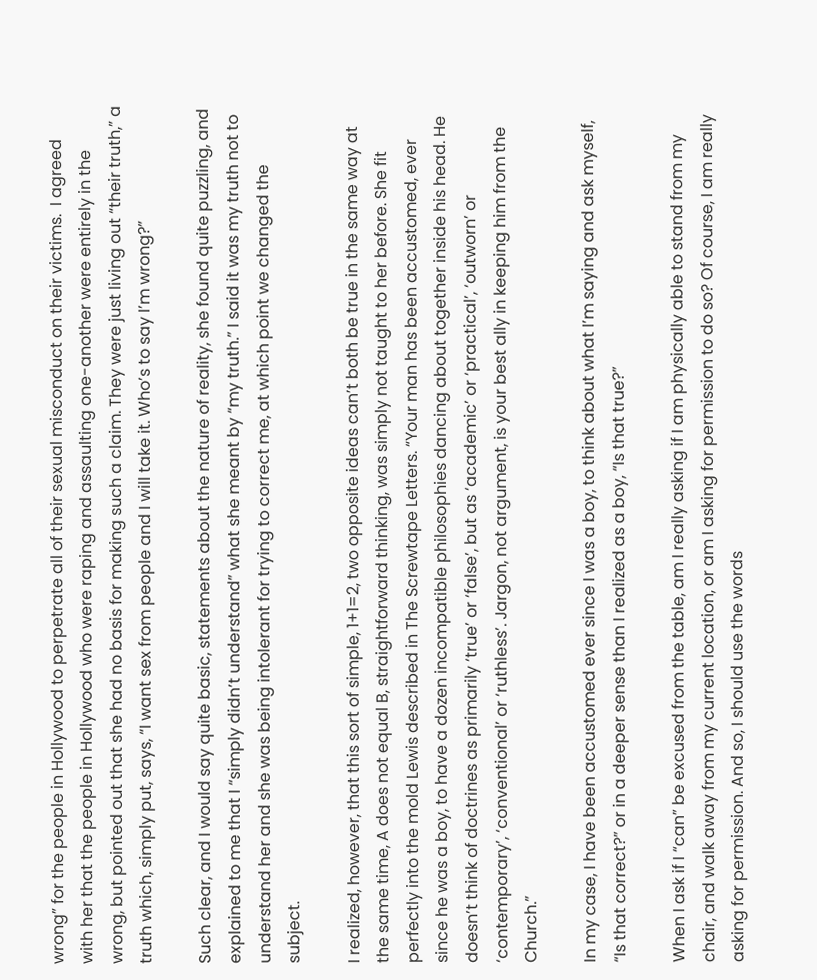wrong” for the people in Hollywood to perpetrate all of their sexual misconduct on their victims.  I agreed with her that the people in Hollywood who were raping and assaulting one-another were entirely in the wrong, but pointed out that she had no basis for making such a claim. They were just living out “their truth,” a truth which, simply put, says, “I want sex from people and I will take it. Who’s to say I’m wrong?”

Such clear, and I would say quite basic, statements about the nature of reality, she found quite puzzling, and explained to me that I “simply didn’t understand” what she meant by “my truth.” I said it was my truth not to understand her and she was being intolerant for trying to correct me, at which point we changed the subject.

I realized, however, that this sort of simple, 1+1=2, two opposite ideas can’t both be true in the same way at the same time, A does not equal B, straightforward thinking, was simply not taught to her before. She fit perfectly into the mold Lewis described in The Screwtape Letters. “Your man has been accustomed, ever since he was a boy, to have a dozen incompatible philosophies dancing about together inside his head. He doesn’t think of doctrines as primarily ‘true’ or ‘false’, but as ‘academic’ or ‘practical’, ‘outworn’ or ‘contemporary’, ‘conventional’ or ‘ruthless’. Jargon, not argument, is your best ally in keeping him from the Church.”

In my case, I have been accustomed ever since I was a boy, to think about what I’m saying and ask myself, “Is that correct?” or in a deeper sense than I realized as a boy, “Is that true?”

When I ask if I “can” be excused from the table, am I really asking if I am physically able to stand from my chair, and walk away from my current location, or am I asking for permission to do so? Of course, I am really asking for permission. And so, I should use the words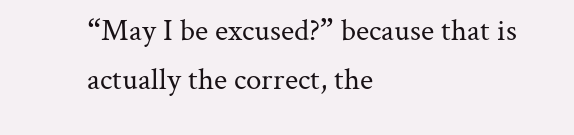“May I be excused?” because that is actually the correct, the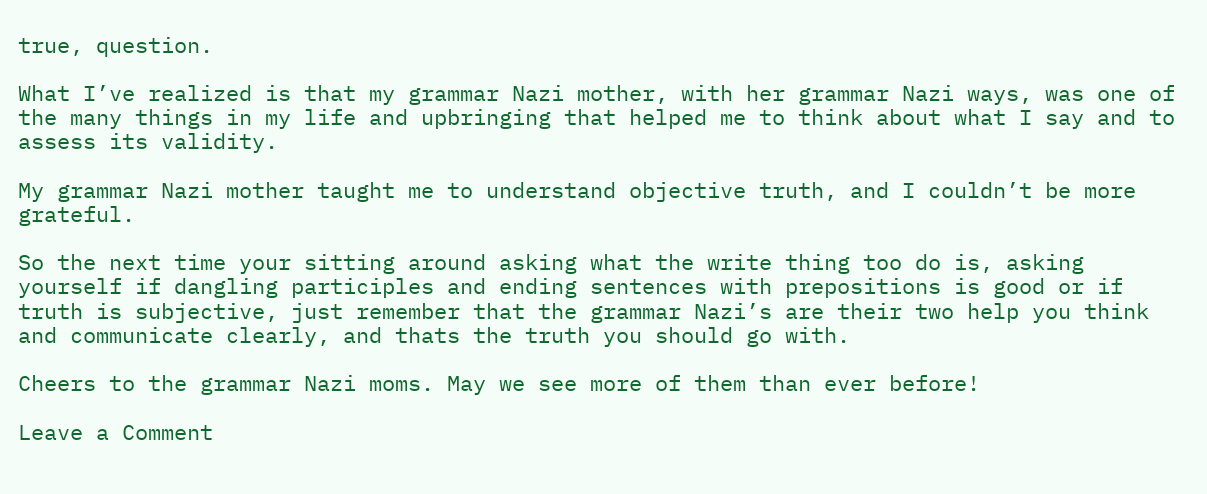true, question.

What I’ve realized is that my grammar Nazi mother, with her grammar Nazi ways, was one of the many things in my life and upbringing that helped me to think about what I say and to assess its validity.

My grammar Nazi mother taught me to understand objective truth, and I couldn’t be more grateful.

So the next time your sitting around asking what the write thing too do is, asking yourself if dangling participles and ending sentences with prepositions is good or if truth is subjective, just remember that the grammar Nazi’s are their two help you think and communicate clearly, and thats the truth you should go with.

Cheers to the grammar Nazi moms. May we see more of them than ever before!

Leave a Comment